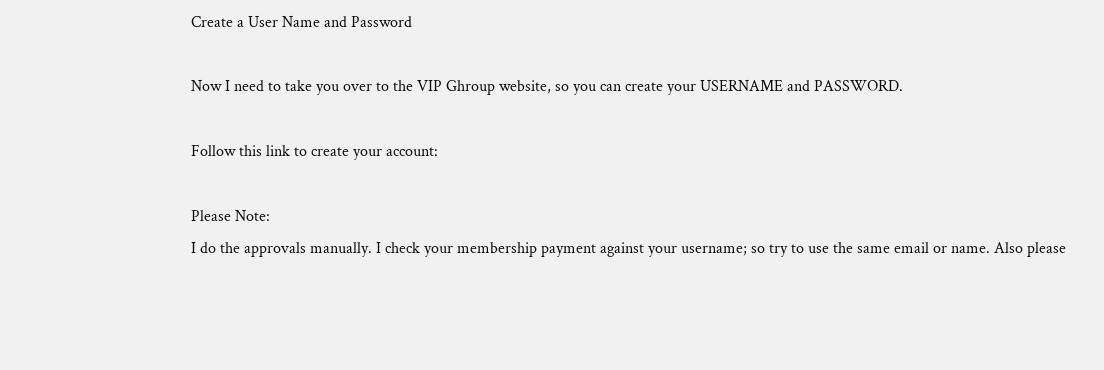Create a User Name and Password

Now I need to take you over to the VIP Ghroup website, so you can create your USERNAME and PASSWORD.

Follow this link to create your account:

Please Note:
I do the approvals manually. I check your membership payment against your username; so try to use the same email or name. Also please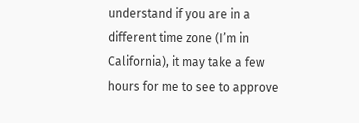understand if you are in a different time zone (I’m in California), it may take a few hours for me to see to approve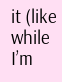it (like while I’m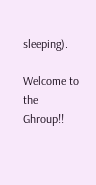sleeping).

Welcome to the Ghroup!!